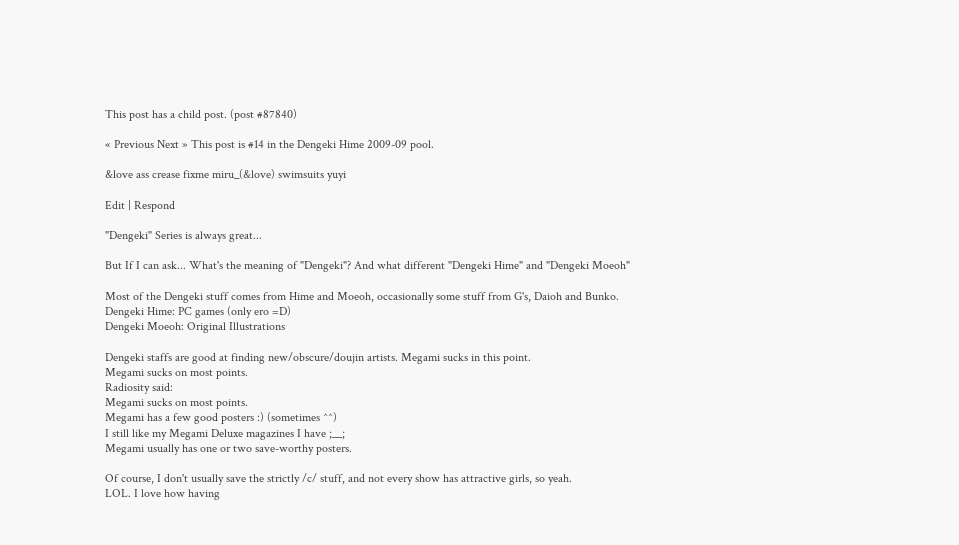This post has a child post. (post #87840)

« Previous Next » This post is #14 in the Dengeki Hime 2009-09 pool.

&love ass crease fixme miru_(&love) swimsuits yuyi

Edit | Respond

"Dengeki" Series is always great...

But If I can ask... What's the meaning of "Dengeki"? And what different "Dengeki Hime" and "Dengeki Moeoh"

Most of the Dengeki stuff comes from Hime and Moeoh, occasionally some stuff from G's, Daioh and Bunko.
Dengeki Hime: PC games (only ero =D)
Dengeki Moeoh: Original Illustrations

Dengeki staffs are good at finding new/obscure/doujin artists. Megami sucks in this point.
Megami sucks on most points.
Radiosity said:
Megami sucks on most points.
Megami has a few good posters :) (sometimes ^^)
I still like my Megami Deluxe magazines I have ;__;
Megami usually has one or two save-worthy posters.

Of course, I don't usually save the strictly /c/ stuff, and not every show has attractive girls, so yeah.
LOL. I love how having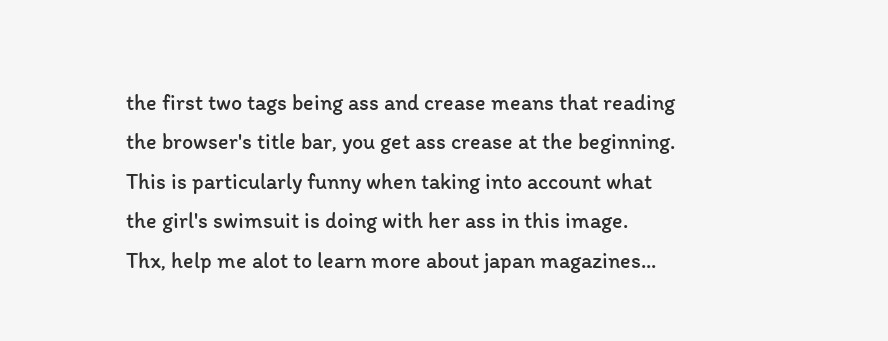the first two tags being ass and crease means that reading the browser's title bar, you get ass crease at the beginning. This is particularly funny when taking into account what the girl's swimsuit is doing with her ass in this image.
Thx, help me alot to learn more about japan magazines...